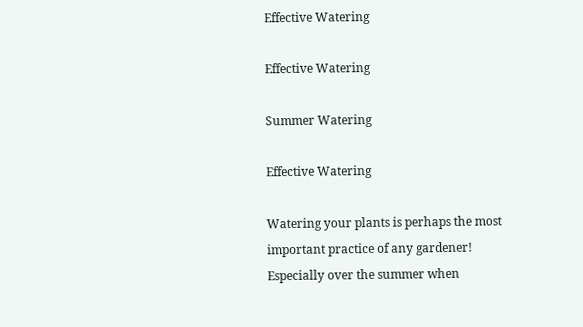Effective Watering

Effective Watering

Summer Watering

Effective Watering

Watering your plants is perhaps the most important practice of any gardener! Especially over the summer when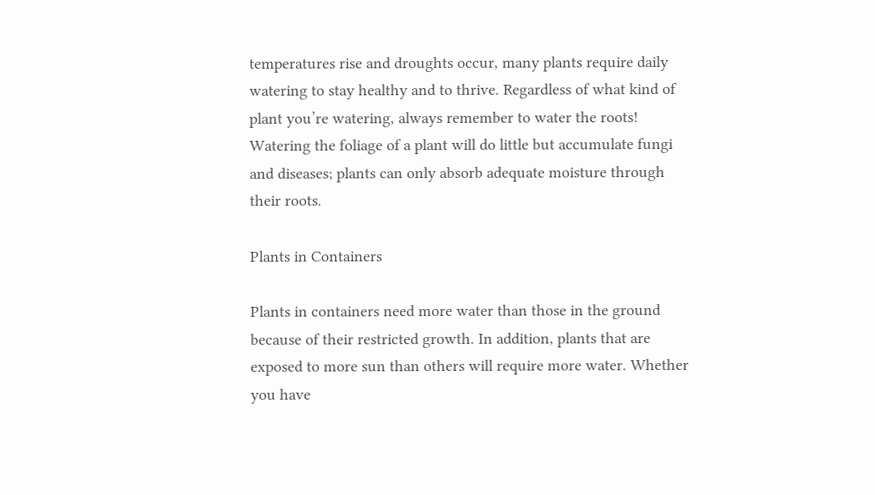temperatures rise and droughts occur, many plants require daily watering to stay healthy and to thrive. Regardless of what kind of plant you’re watering, always remember to water the roots! Watering the foliage of a plant will do little but accumulate fungi and diseases; plants can only absorb adequate moisture through their roots.

Plants in Containers

Plants in containers need more water than those in the ground because of their restricted growth. In addition, plants that are exposed to more sun than others will require more water. Whether you have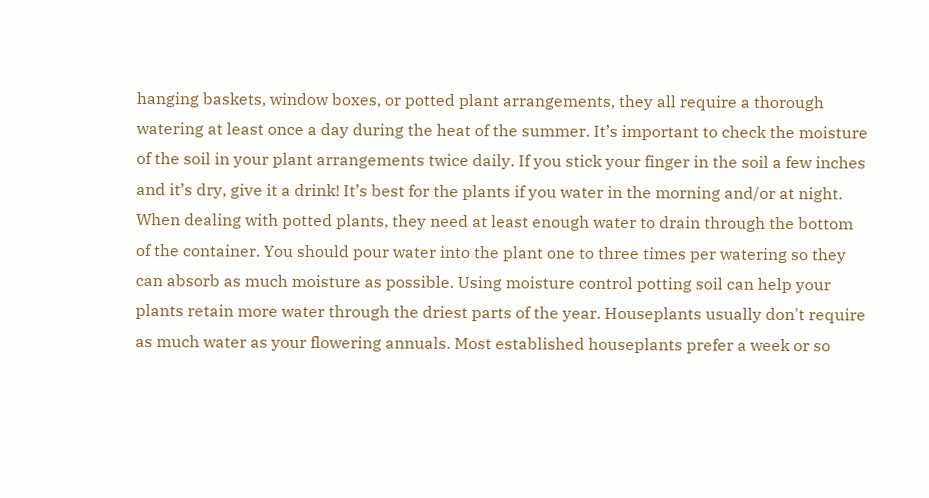hanging baskets, window boxes, or potted plant arrangements, they all require a thorough watering at least once a day during the heat of the summer. It’s important to check the moisture of the soil in your plant arrangements twice daily. If you stick your finger in the soil a few inches and it’s dry, give it a drink! It’s best for the plants if you water in the morning and/or at night. When dealing with potted plants, they need at least enough water to drain through the bottom of the container. You should pour water into the plant one to three times per watering so they can absorb as much moisture as possible. Using moisture control potting soil can help your plants retain more water through the driest parts of the year. Houseplants usually don't require as much water as your flowering annuals. Most established houseplants prefer a week or so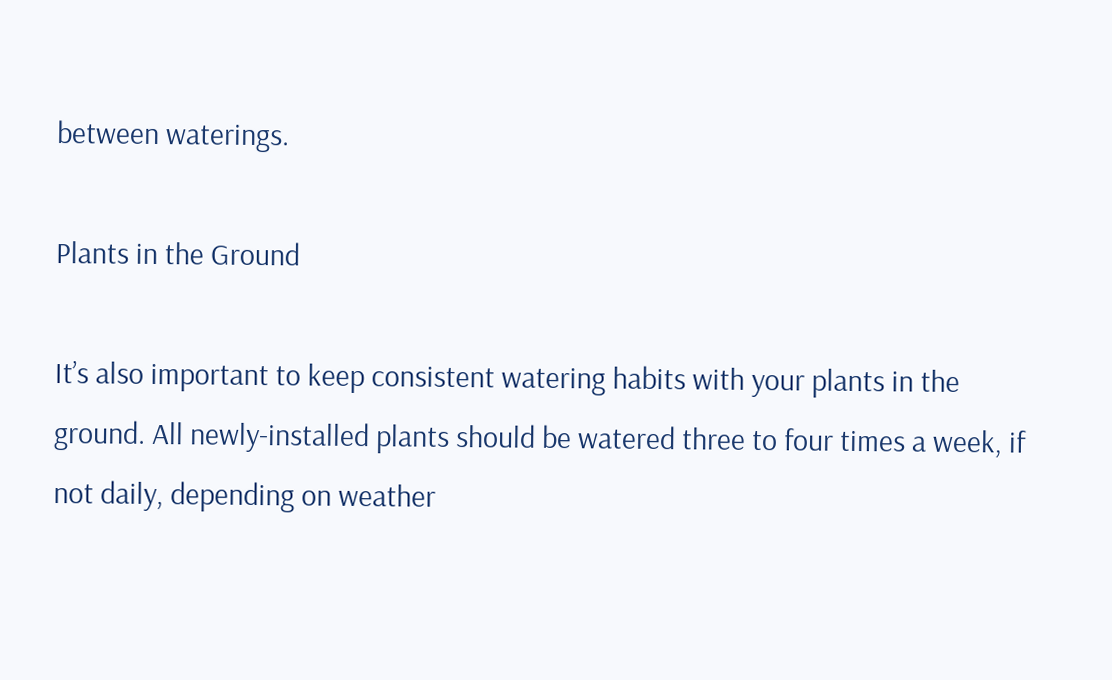between waterings.

Plants in the Ground

It’s also important to keep consistent watering habits with your plants in the ground. All newly-installed plants should be watered three to four times a week, if not daily, depending on weather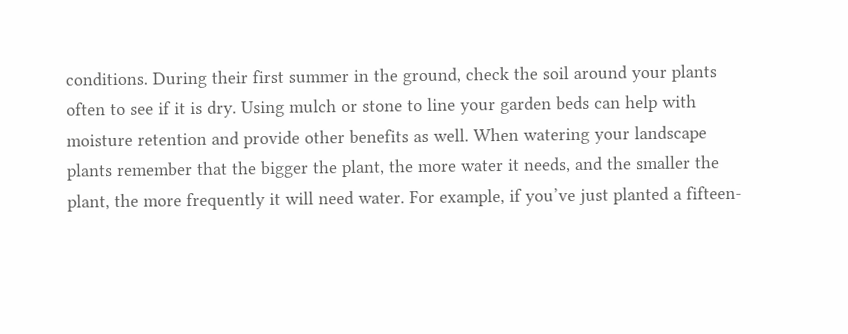conditions. During their first summer in the ground, check the soil around your plants often to see if it is dry. Using mulch or stone to line your garden beds can help with moisture retention and provide other benefits as well. When watering your landscape plants remember that the bigger the plant, the more water it needs, and the smaller the plant, the more frequently it will need water. For example, if you’ve just planted a fifteen-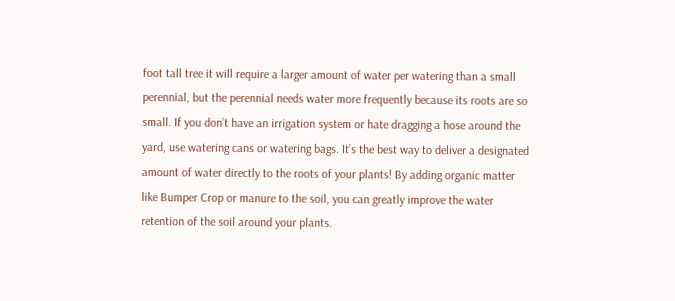foot tall tree it will require a larger amount of water per watering than a small perennial, but the perennial needs water more frequently because its roots are so small. If you don’t have an irrigation system or hate dragging a hose around the yard, use watering cans or watering bags. It’s the best way to deliver a designated amount of water directly to the roots of your plants! By adding organic matter like Bumper Crop or manure to the soil, you can greatly improve the water retention of the soil around your plants.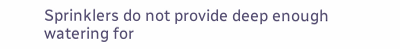Sprinklers do not provide deep enough watering for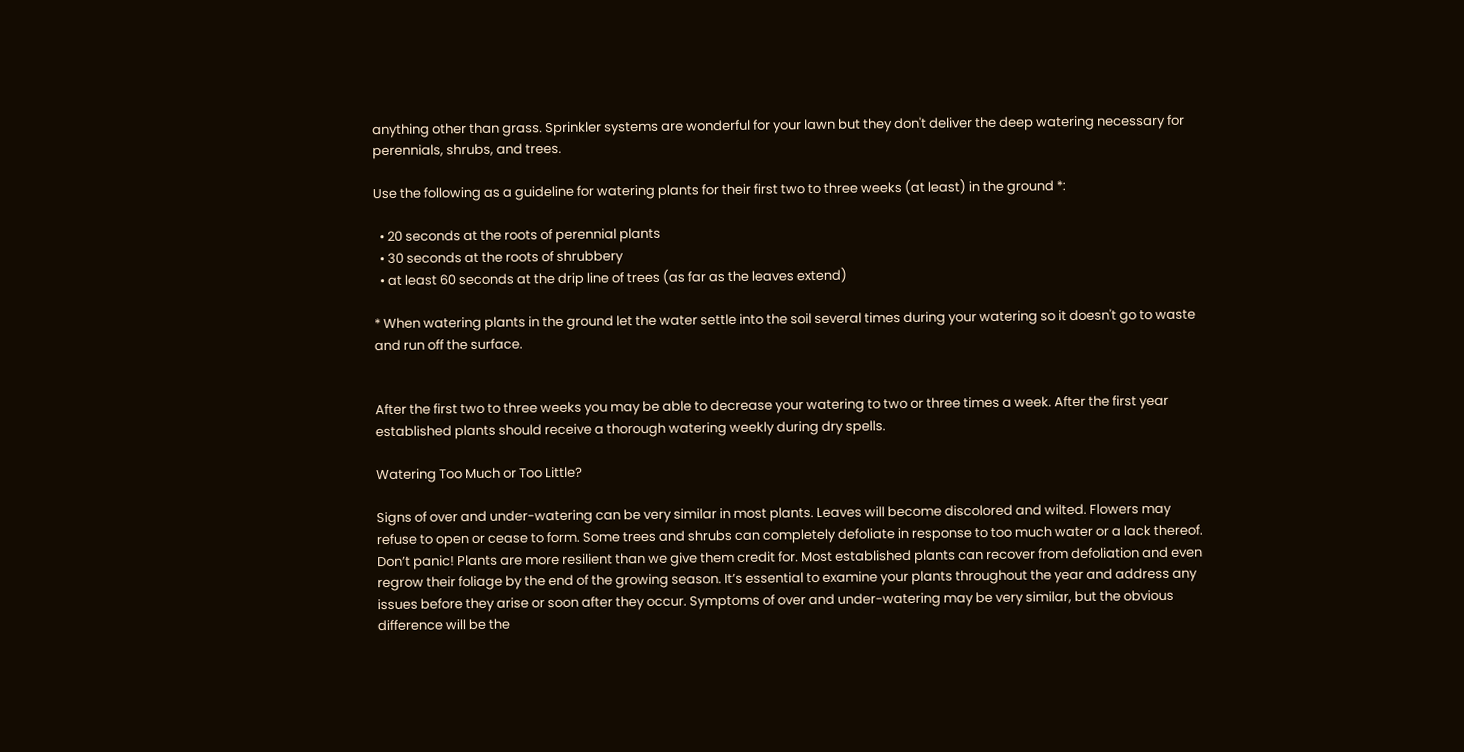anything other than grass. Sprinkler systems are wonderful for your lawn but they don't deliver the deep watering necessary for perennials, shrubs, and trees.

Use the following as a guideline for watering plants for their first two to three weeks (at least) in the ground *:

  • 20 seconds at the roots of perennial plants
  • 30 seconds at the roots of shrubbery
  • at least 60 seconds at the drip line of trees (as far as the leaves extend)

* When watering plants in the ground let the water settle into the soil several times during your watering so it doesn't go to waste and run off the surface.


After the first two to three weeks you may be able to decrease your watering to two or three times a week. After the first year established plants should receive a thorough watering weekly during dry spells.

Watering Too Much or Too Little?

Signs of over and under-watering can be very similar in most plants. Leaves will become discolored and wilted. Flowers may refuse to open or cease to form. Some trees and shrubs can completely defoliate in response to too much water or a lack thereof. Don’t panic! Plants are more resilient than we give them credit for. Most established plants can recover from defoliation and even regrow their foliage by the end of the growing season. It’s essential to examine your plants throughout the year and address any issues before they arise or soon after they occur. Symptoms of over and under-watering may be very similar, but the obvious difference will be the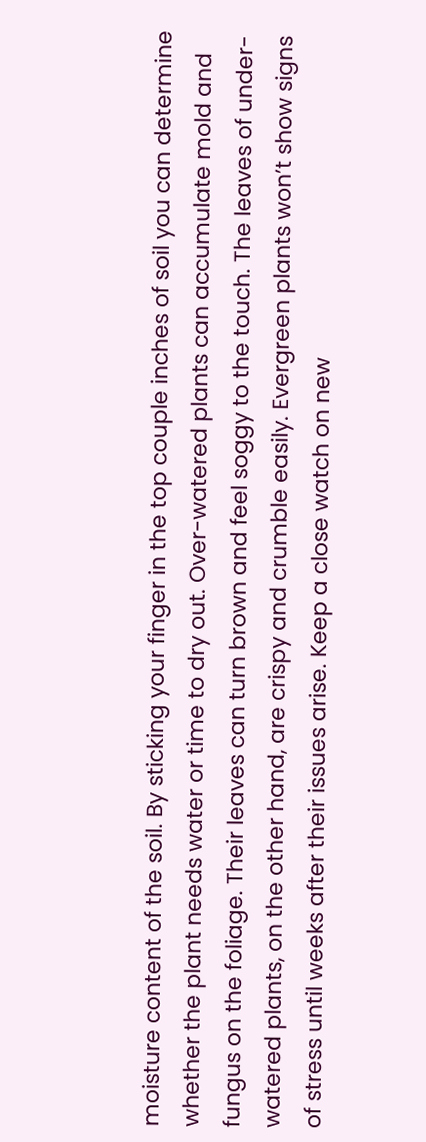moisture content of the soil. By sticking your finger in the top couple inches of soil you can determine whether the plant needs water or time to dry out. Over-watered plants can accumulate mold and fungus on the foliage. Their leaves can turn brown and feel soggy to the touch. The leaves of under-watered plants, on the other hand, are crispy and crumble easily. Evergreen plants won’t show signs of stress until weeks after their issues arise. Keep a close watch on new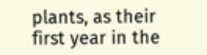plants, as their first year in the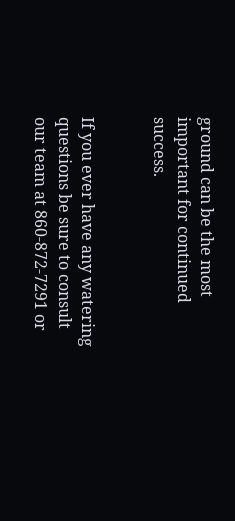ground can be the most important for continued success.


If you ever have any watering questions be sure to consult our team at 860-872-7291 or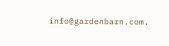info@gardenbarn.com.